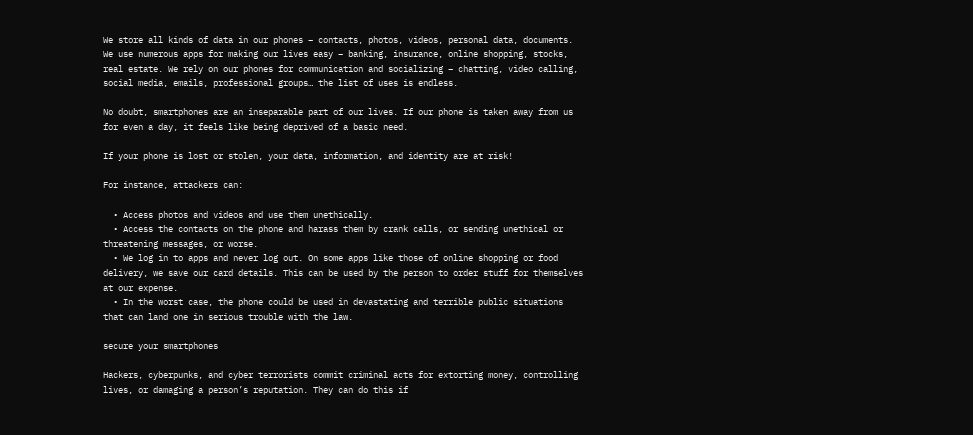We store all kinds of data in our phones – contacts, photos, videos, personal data, documents. We use numerous apps for making our lives easy – banking, insurance, online shopping, stocks, real estate. We rely on our phones for communication and socializing – chatting, video calling, social media, emails, professional groups… the list of uses is endless.

No doubt, smartphones are an inseparable part of our lives. If our phone is taken away from us for even a day, it feels like being deprived of a basic need.

If your phone is lost or stolen, your data, information, and identity are at risk!

For instance, attackers can:

  • Access photos and videos and use them unethically.
  • Access the contacts on the phone and harass them by crank calls, or sending unethical or threatening messages, or worse.
  • We log in to apps and never log out. On some apps like those of online shopping or food delivery, we save our card details. This can be used by the person to order stuff for themselves at our expense.
  • In the worst case, the phone could be used in devastating and terrible public situations that can land one in serious trouble with the law.

secure your smartphones

Hackers, cyberpunks, and cyber terrorists commit criminal acts for extorting money, controlling lives, or damaging a person’s reputation. They can do this if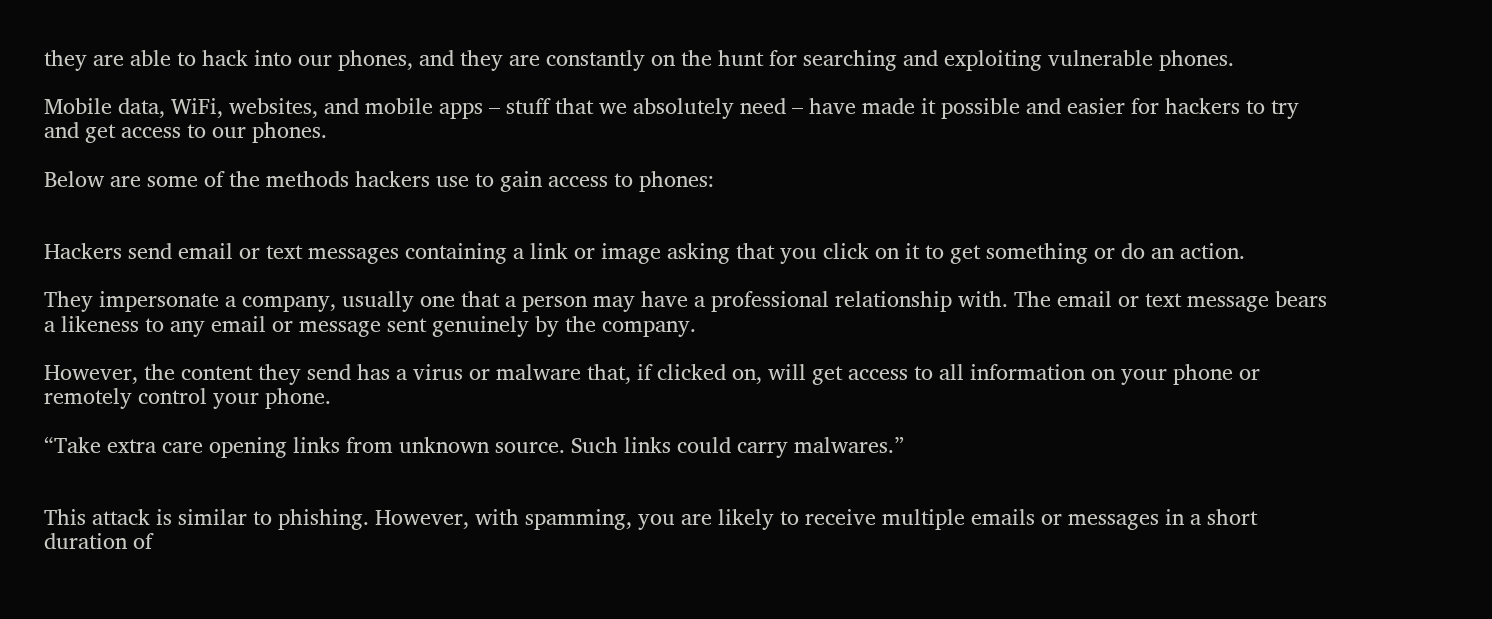they are able to hack into our phones, and they are constantly on the hunt for searching and exploiting vulnerable phones.

Mobile data, WiFi, websites, and mobile apps – stuff that we absolutely need – have made it possible and easier for hackers to try and get access to our phones.

Below are some of the methods hackers use to gain access to phones:


Hackers send email or text messages containing a link or image asking that you click on it to get something or do an action.

They impersonate a company, usually one that a person may have a professional relationship with. The email or text message bears a likeness to any email or message sent genuinely by the company.

However, the content they send has a virus or malware that, if clicked on, will get access to all information on your phone or remotely control your phone.

“Take extra care opening links from unknown source. Such links could carry malwares.”


This attack is similar to phishing. However, with spamming, you are likely to receive multiple emails or messages in a short duration of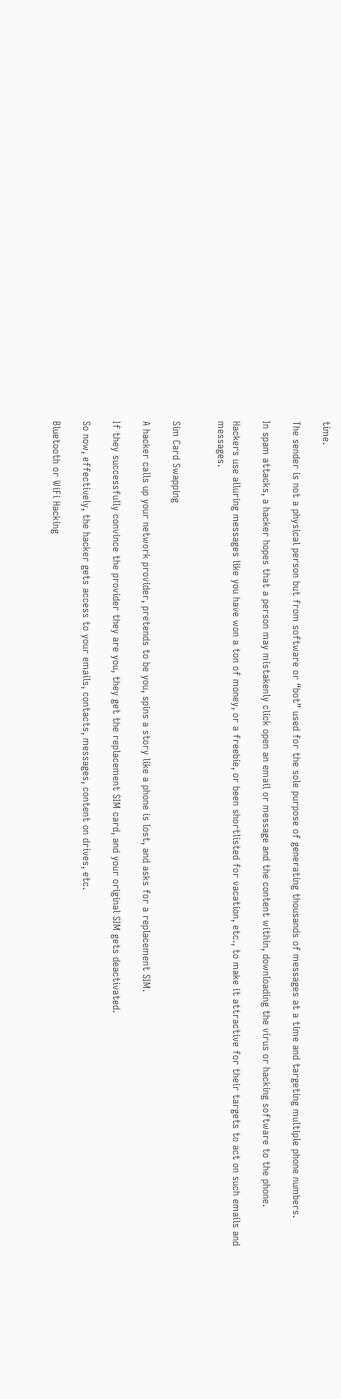time.

The sender is not a physical person but from software or “bot” used for the sole purpose of generating thousands of messages at a time and targeting multiple phone numbers.

In spam attacks, a hacker hopes that a person may mistakenly click open an email or message and the content within, downloading the virus or hacking software to the phone.

Hackers use alluring messages like you have won a ton of money, or a freebie, or been shortlisted for vacation, etc., to make it attractive for their targets to act on such emails and messages.


Sim Card Swapping

A hacker calls up your network provider, pretends to be you, spins a story like a phone is lost, and asks for a replacement SIM.

If they successfully convince the provider they are you, they get the replacement SIM card, and your original SIM gets deactivated.

So now, effectively, the hacker gets access to your emails, contacts, messages, content on drives, etc.

Bluetooth or WiFi Hacking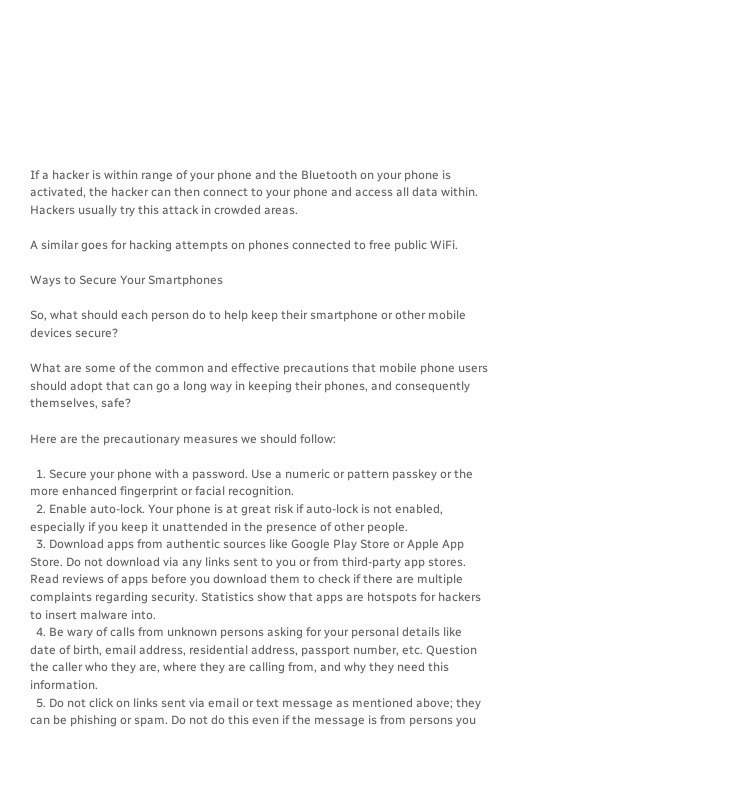If a hacker is within range of your phone and the Bluetooth on your phone is activated, the hacker can then connect to your phone and access all data within. Hackers usually try this attack in crowded areas.

A similar goes for hacking attempts on phones connected to free public WiFi.

Ways to Secure Your Smartphones

So, what should each person do to help keep their smartphone or other mobile devices secure?

What are some of the common and effective precautions that mobile phone users should adopt that can go a long way in keeping their phones, and consequently themselves, safe?

Here are the precautionary measures we should follow:

  1. Secure your phone with a password. Use a numeric or pattern passkey or the more enhanced fingerprint or facial recognition.
  2. Enable auto-lock. Your phone is at great risk if auto-lock is not enabled, especially if you keep it unattended in the presence of other people.
  3. Download apps from authentic sources like Google Play Store or Apple App Store. Do not download via any links sent to you or from third-party app stores. Read reviews of apps before you download them to check if there are multiple complaints regarding security. Statistics show that apps are hotspots for hackers to insert malware into.
  4. Be wary of calls from unknown persons asking for your personal details like date of birth, email address, residential address, passport number, etc. Question the caller who they are, where they are calling from, and why they need this information.
  5. Do not click on links sent via email or text message as mentioned above; they can be phishing or spam. Do not do this even if the message is from persons you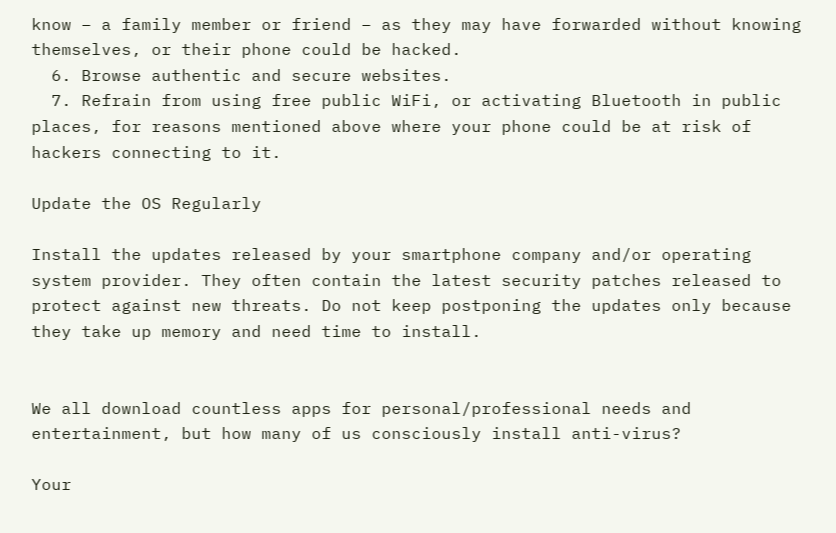know – a family member or friend – as they may have forwarded without knowing themselves, or their phone could be hacked.
  6. Browse authentic and secure websites.
  7. Refrain from using free public WiFi, or activating Bluetooth in public places, for reasons mentioned above where your phone could be at risk of hackers connecting to it.

Update the OS Regularly

Install the updates released by your smartphone company and/or operating system provider. They often contain the latest security patches released to protect against new threats. Do not keep postponing the updates only because they take up memory and need time to install.


We all download countless apps for personal/professional needs and entertainment, but how many of us consciously install anti-virus?

Your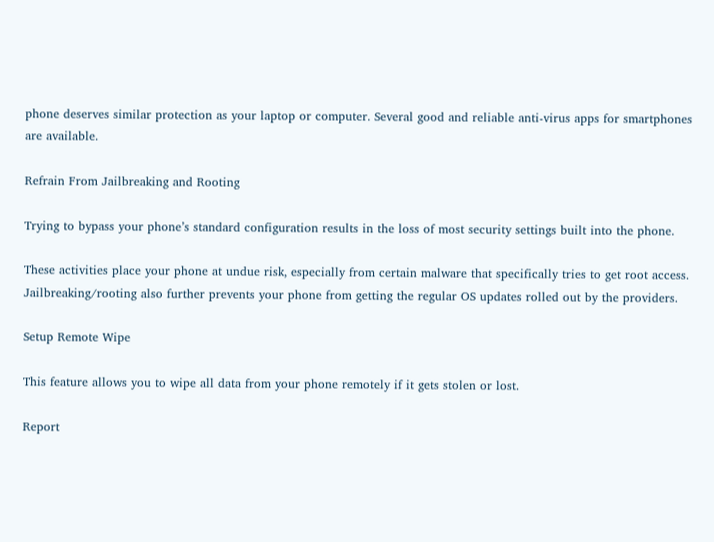phone deserves similar protection as your laptop or computer. Several good and reliable anti-virus apps for smartphones are available.

Refrain From Jailbreaking and Rooting

Trying to bypass your phone’s standard configuration results in the loss of most security settings built into the phone.

These activities place your phone at undue risk, especially from certain malware that specifically tries to get root access. Jailbreaking/rooting also further prevents your phone from getting the regular OS updates rolled out by the providers.

Setup Remote Wipe

This feature allows you to wipe all data from your phone remotely if it gets stolen or lost.

Report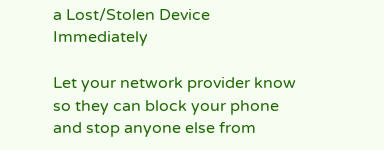a Lost/Stolen Device Immediately

Let your network provider know so they can block your phone and stop anyone else from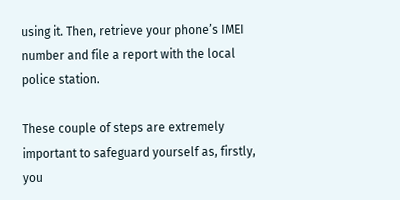using it. Then, retrieve your phone’s IMEI number and file a report with the local police station.

These couple of steps are extremely important to safeguard yourself as, firstly, you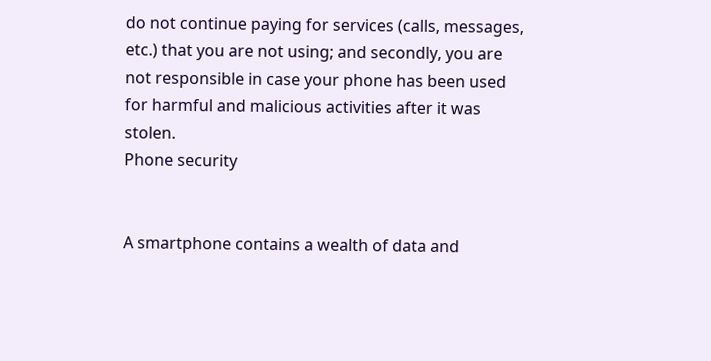do not continue paying for services (calls, messages, etc.) that you are not using; and secondly, you are not responsible in case your phone has been used for harmful and malicious activities after it was stolen.
Phone security


A smartphone contains a wealth of data and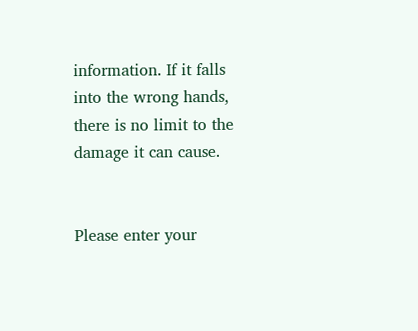information. If it falls into the wrong hands, there is no limit to the damage it can cause.


Please enter your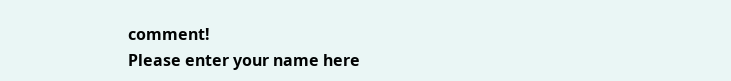comment!
Please enter your name here